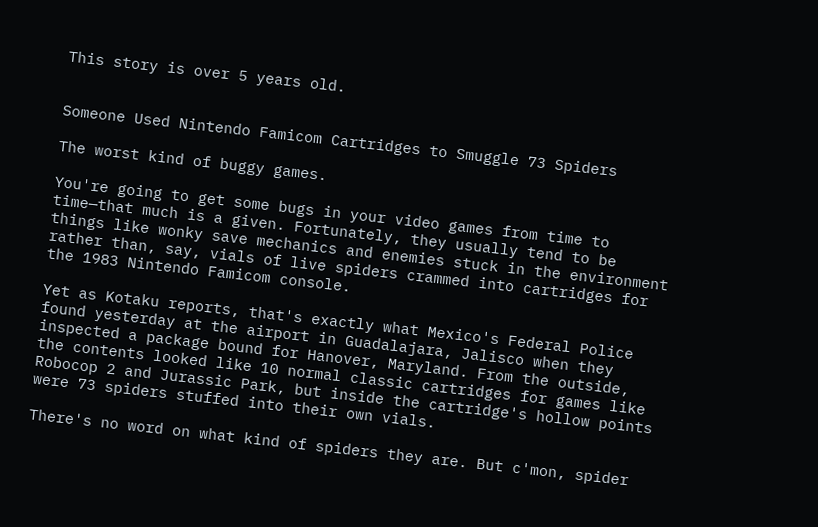This story is over 5 years old.


Someone Used Nintendo Famicom Cartridges to Smuggle 73 Spiders

The worst kind of buggy games.

You're going to get some bugs in your video games from time to time—that much is a given. Fortunately, they usually tend to be things like wonky save mechanics and enemies stuck in the environment rather than, say, vials of live spiders crammed into cartridges for the 1983 Nintendo Famicom console.

Yet as Kotaku reports, that's exactly what Mexico's Federal Police found yesterday at the airport in Guadalajara, Jalisco when they inspected a package bound for Hanover, Maryland. From the outside, the contents looked like 10 normal classic cartridges for games like Robocop 2 and Jurassic Park, but inside the cartridge's hollow points were 73 spiders stuffed into their own vials.

There's no word on what kind of spiders they are. But c'mon, spider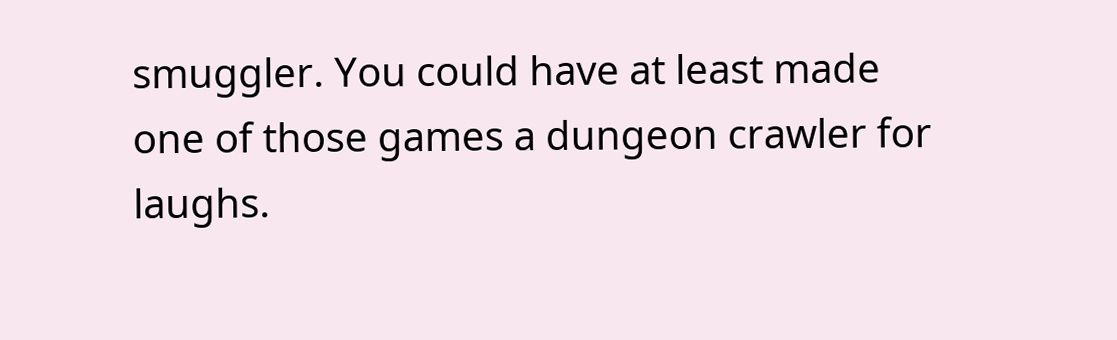smuggler. You could have at least made one of those games a dungeon crawler for laughs.